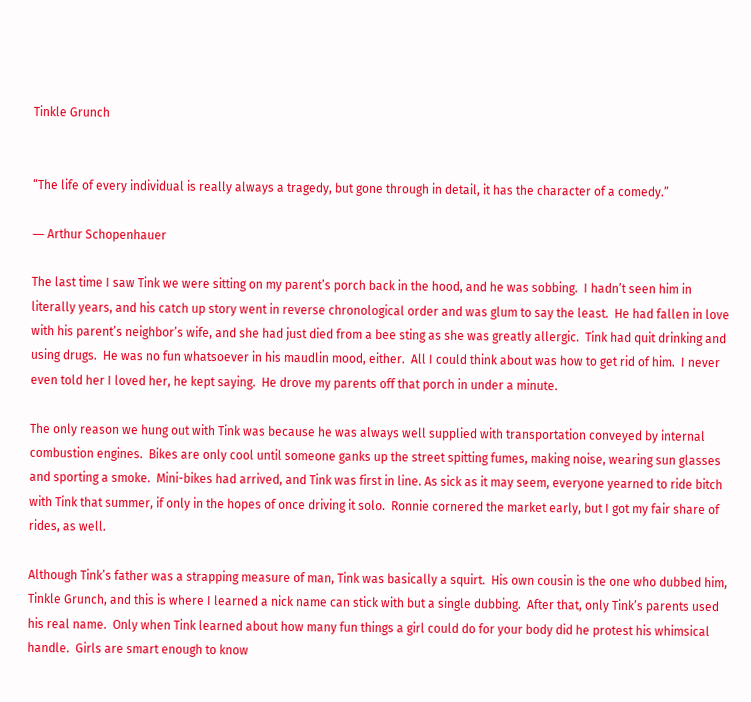Tinkle Grunch


“The life of every individual is really always a tragedy, but gone through in detail, it has the character of a comedy.”

― Arthur Schopenhauer

The last time I saw Tink we were sitting on my parent’s porch back in the hood, and he was sobbing.  I hadn’t seen him in literally years, and his catch up story went in reverse chronological order and was glum to say the least.  He had fallen in love with his parent’s neighbor’s wife, and she had just died from a bee sting as she was greatly allergic.  Tink had quit drinking and using drugs.  He was no fun whatsoever in his maudlin mood, either.  All I could think about was how to get rid of him.  I never even told her I loved her, he kept saying.  He drove my parents off that porch in under a minute.

The only reason we hung out with Tink was because he was always well supplied with transportation conveyed by internal combustion engines.  Bikes are only cool until someone ganks up the street spitting fumes, making noise, wearing sun glasses and sporting a smoke.  Mini-bikes had arrived, and Tink was first in line. As sick as it may seem, everyone yearned to ride bitch with Tink that summer, if only in the hopes of once driving it solo.  Ronnie cornered the market early, but I got my fair share of rides, as well.

Although Tink’s father was a strapping measure of man, Tink was basically a squirt.  His own cousin is the one who dubbed him, Tinkle Grunch, and this is where I learned a nick name can stick with but a single dubbing.  After that, only Tink’s parents used his real name.  Only when Tink learned about how many fun things a girl could do for your body did he protest his whimsical handle.  Girls are smart enough to know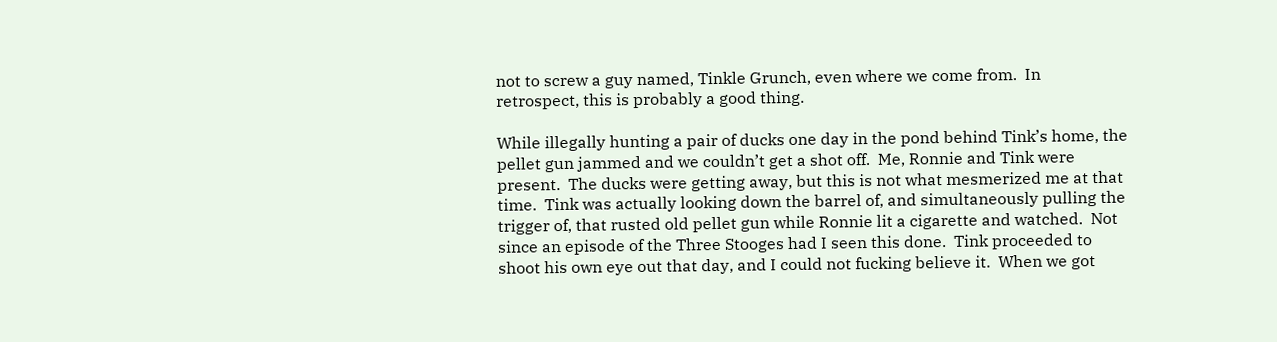not to screw a guy named, Tinkle Grunch, even where we come from.  In retrospect, this is probably a good thing.

While illegally hunting a pair of ducks one day in the pond behind Tink’s home, the pellet gun jammed and we couldn’t get a shot off.  Me, Ronnie and Tink were present.  The ducks were getting away, but this is not what mesmerized me at that time.  Tink was actually looking down the barrel of, and simultaneously pulling the trigger of, that rusted old pellet gun while Ronnie lit a cigarette and watched.  Not since an episode of the Three Stooges had I seen this done.  Tink proceeded to shoot his own eye out that day, and I could not fucking believe it.  When we got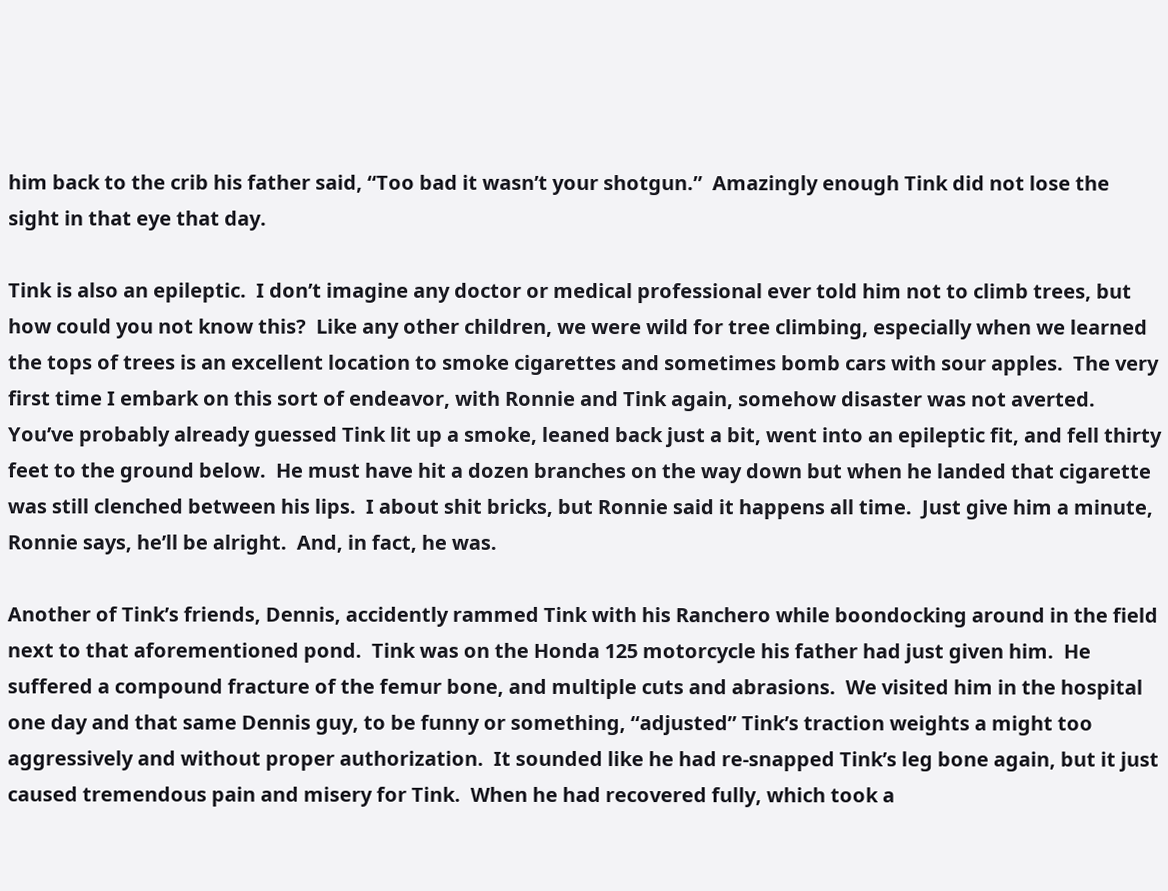him back to the crib his father said, “Too bad it wasn’t your shotgun.”  Amazingly enough Tink did not lose the sight in that eye that day.

Tink is also an epileptic.  I don’t imagine any doctor or medical professional ever told him not to climb trees, but how could you not know this?  Like any other children, we were wild for tree climbing, especially when we learned the tops of trees is an excellent location to smoke cigarettes and sometimes bomb cars with sour apples.  The very first time I embark on this sort of endeavor, with Ronnie and Tink again, somehow disaster was not averted.  You’ve probably already guessed Tink lit up a smoke, leaned back just a bit, went into an epileptic fit, and fell thirty feet to the ground below.  He must have hit a dozen branches on the way down but when he landed that cigarette was still clenched between his lips.  I about shit bricks, but Ronnie said it happens all time.  Just give him a minute, Ronnie says, he’ll be alright.  And, in fact, he was.

Another of Tink’s friends, Dennis, accidently rammed Tink with his Ranchero while boondocking around in the field next to that aforementioned pond.  Tink was on the Honda 125 motorcycle his father had just given him.  He suffered a compound fracture of the femur bone, and multiple cuts and abrasions.  We visited him in the hospital one day and that same Dennis guy, to be funny or something, “adjusted” Tink’s traction weights a might too aggressively and without proper authorization.  It sounded like he had re-snapped Tink’s leg bone again, but it just caused tremendous pain and misery for Tink.  When he had recovered fully, which took a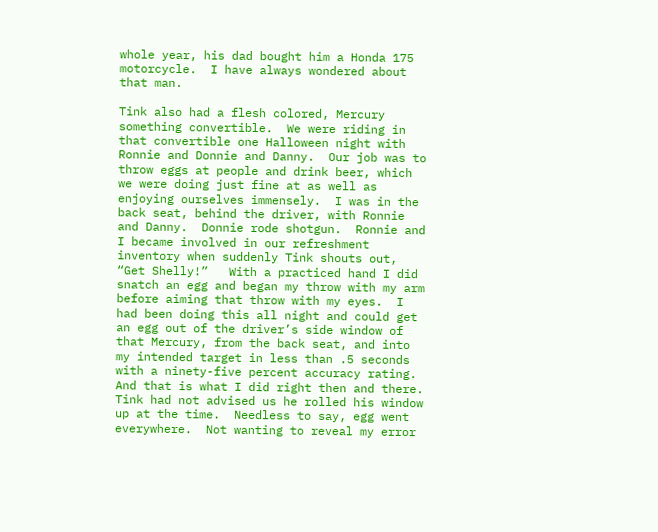whole year, his dad bought him a Honda 175 motorcycle.  I have always wondered about that man.

Tink also had a flesh colored, Mercury something convertible.  We were riding in that convertible one Halloween night with Ronnie and Donnie and Danny.  Our job was to throw eggs at people and drink beer, which we were doing just fine at as well as enjoying ourselves immensely.  I was in the back seat, behind the driver, with Ronnie and Danny.  Donnie rode shotgun.  Ronnie and I became involved in our refreshment inventory when suddenly Tink shouts out, “Get Shelly!”   With a practiced hand I did snatch an egg and began my throw with my arm before aiming that throw with my eyes.  I had been doing this all night and could get an egg out of the driver’s side window of that Mercury, from the back seat, and into my intended target in less than .5 seconds with a ninety-five percent accuracy rating.  And that is what I did right then and there.  Tink had not advised us he rolled his window up at the time.  Needless to say, egg went everywhere.  Not wanting to reveal my error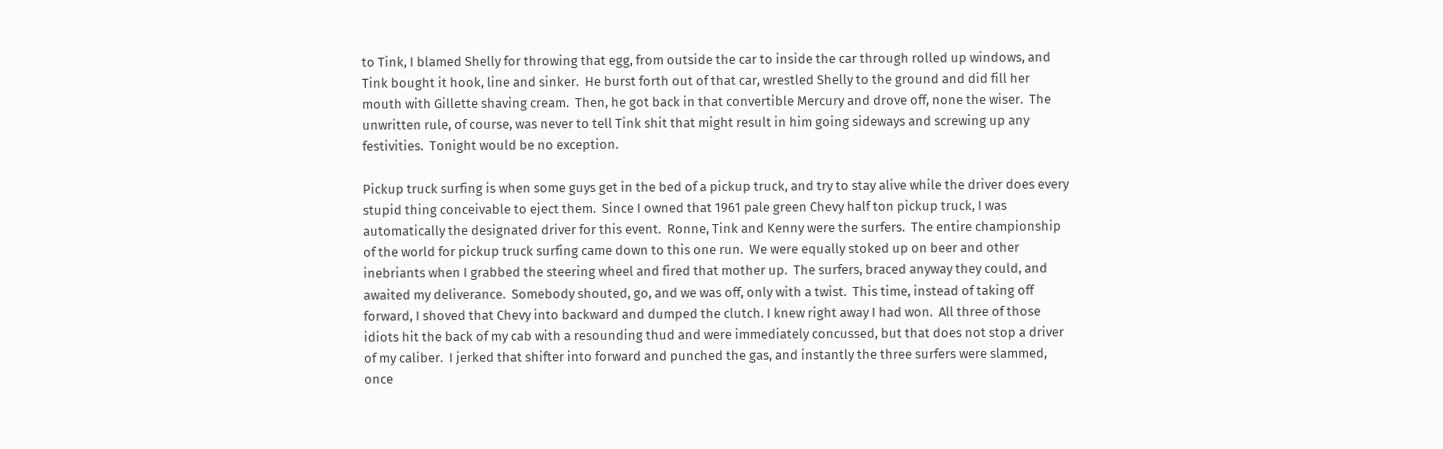to Tink, I blamed Shelly for throwing that egg, from outside the car to inside the car through rolled up windows, and Tink bought it hook, line and sinker.  He burst forth out of that car, wrestled Shelly to the ground and did fill her mouth with Gillette shaving cream.  Then, he got back in that convertible Mercury and drove off, none the wiser.  The unwritten rule, of course, was never to tell Tink shit that might result in him going sideways and screwing up any festivities.  Tonight would be no exception.

Pickup truck surfing is when some guys get in the bed of a pickup truck, and try to stay alive while the driver does every stupid thing conceivable to eject them.  Since I owned that 1961 pale green Chevy half ton pickup truck, I was automatically the designated driver for this event.  Ronne, Tink and Kenny were the surfers.  The entire championship of the world for pickup truck surfing came down to this one run.  We were equally stoked up on beer and other inebriants when I grabbed the steering wheel and fired that mother up.  The surfers, braced anyway they could, and awaited my deliverance.  Somebody shouted, go, and we was off, only with a twist.  This time, instead of taking off forward, I shoved that Chevy into backward and dumped the clutch. I knew right away I had won.  All three of those idiots hit the back of my cab with a resounding thud and were immediately concussed, but that does not stop a driver of my caliber.  I jerked that shifter into forward and punched the gas, and instantly the three surfers were slammed, once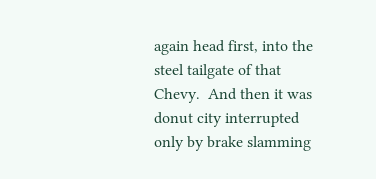again head first, into the steel tailgate of that Chevy.  And then it was donut city interrupted only by brake slamming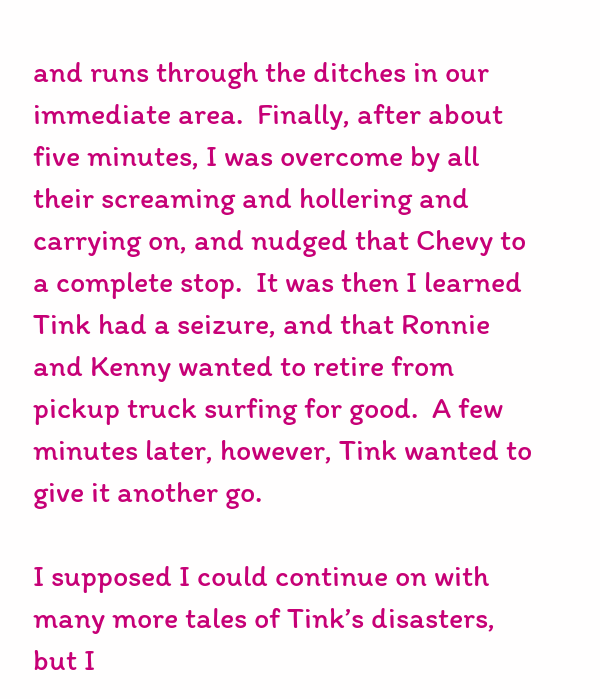and runs through the ditches in our immediate area.  Finally, after about five minutes, I was overcome by all their screaming and hollering and carrying on, and nudged that Chevy to a complete stop.  It was then I learned Tink had a seizure, and that Ronnie and Kenny wanted to retire from pickup truck surfing for good.  A few minutes later, however, Tink wanted to give it another go.

I supposed I could continue on with many more tales of Tink’s disasters, but I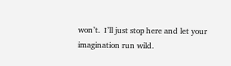won’t.  I’ll just stop here and let your imagination run wild.